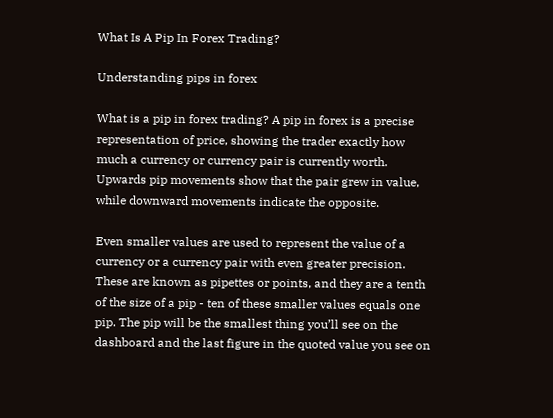What Is A Pip In Forex Trading?

Understanding pips in forex

What is a pip in forex trading? A pip in forex is a precise representation of price, showing the trader exactly how much a currency or currency pair is currently worth. Upwards pip movements show that the pair grew in value, while downward movements indicate the opposite.

Even smaller values are used to represent the value of a currency or a currency pair with even greater precision. These are known as pipettes or points, and they are a tenth of the size of a pip - ten of these smaller values equals one pip. The pip will be the smallest thing you’ll see on the dashboard and the last figure in the quoted value you see on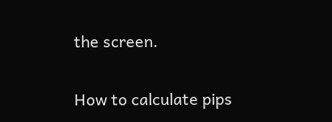the screen.

How to calculate pips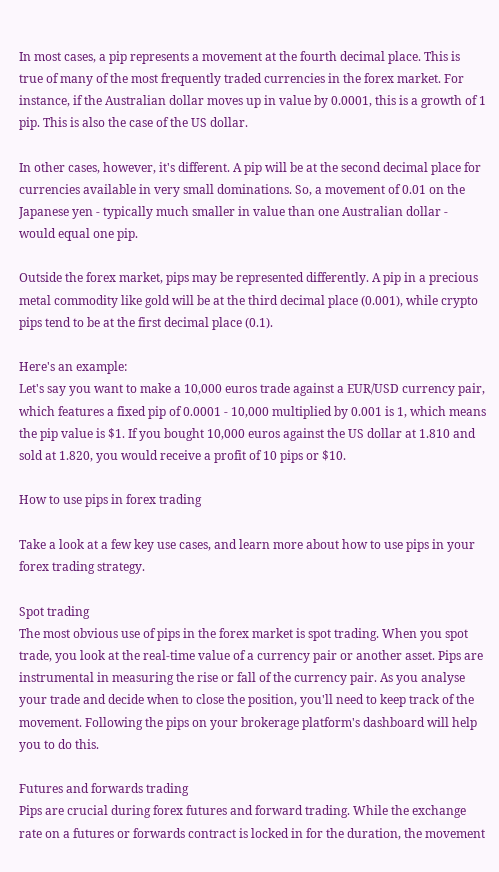In most cases, a pip represents a movement at the fourth decimal place. This is true of many of the most frequently traded currencies in the forex market. For instance, if the Australian dollar moves up in value by 0.0001, this is a growth of 1 pip. This is also the case of the US dollar.

In other cases, however, it's different. A pip will be at the second decimal place for currencies available in very small dominations. So, a movement of 0.01 on the Japanese yen - typically much smaller in value than one Australian dollar - would equal one pip.

Outside the forex market, pips may be represented differently. A pip in a precious metal commodity like gold will be at the third decimal place (0.001), while crypto pips tend to be at the first decimal place (0.1).

Here's an example:
Let's say you want to make a 10,000 euros trade against a EUR/USD currency pair, which features a fixed pip of 0.0001 - 10,000 multiplied by 0.001 is 1, which means the pip value is $1. If you bought 10,000 euros against the US dollar at 1.810 and sold at 1.820, you would receive a profit of 10 pips or $10.

How to use pips in forex trading

Take a look at a few key use cases, and learn more about how to use pips in your forex trading strategy.

Spot trading
The most obvious use of pips in the forex market is spot trading. When you spot trade, you look at the real-time value of a currency pair or another asset. Pips are instrumental in measuring the rise or fall of the currency pair. As you analyse your trade and decide when to close the position, you'll need to keep track of the movement. Following the pips on your brokerage platform's dashboard will help you to do this.

Futures and forwards trading
Pips are crucial during forex futures and forward trading. While the exchange rate on a futures or forwards contract is locked in for the duration, the movement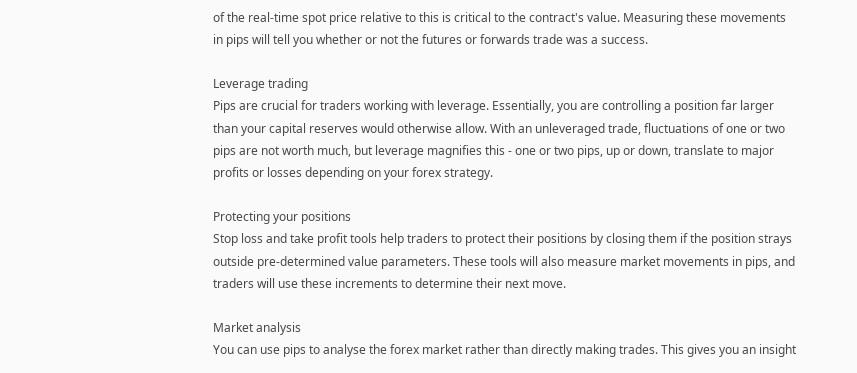of the real-time spot price relative to this is critical to the contract's value. Measuring these movements in pips will tell you whether or not the futures or forwards trade was a success.

Leverage trading
Pips are crucial for traders working with leverage. Essentially, you are controlling a position far larger than your capital reserves would otherwise allow. With an unleveraged trade, fluctuations of one or two pips are not worth much, but leverage magnifies this - one or two pips, up or down, translate to major profits or losses depending on your forex strategy.

Protecting your positions
Stop loss and take profit tools help traders to protect their positions by closing them if the position strays outside pre-determined value parameters. These tools will also measure market movements in pips, and traders will use these increments to determine their next move.

Market analysis
You can use pips to analyse the forex market rather than directly making trades. This gives you an insight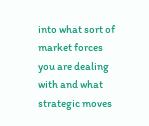into what sort of market forces you are dealing with and what strategic moves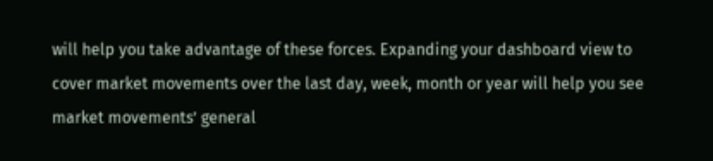will help you take advantage of these forces. Expanding your dashboard view to cover market movements over the last day, week, month or year will help you see market movements’ general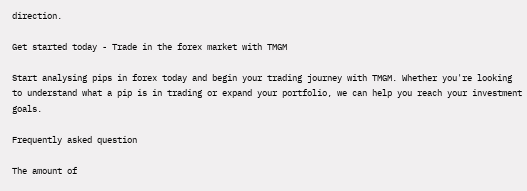direction.

Get started today - Trade in the forex market with TMGM

Start analysing pips in forex today and begin your trading journey with TMGM. Whether you're looking to understand what a pip is in trading or expand your portfolio, we can help you reach your investment goals.

Frequently asked question

The amount of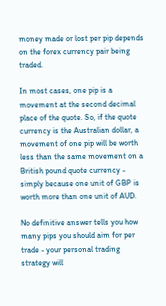money made or lost per pip depends on the forex currency pair being traded.

In most cases, one pip is a movement at the second decimal place of the quote. So, if the quote currency is the Australian dollar, a movement of one pip will be worth less than the same movement on a British pound quote currency - simply because one unit of GBP is worth more than one unit of AUD.

No definitive answer tells you how many pips you should aim for per trade - your personal trading strategy will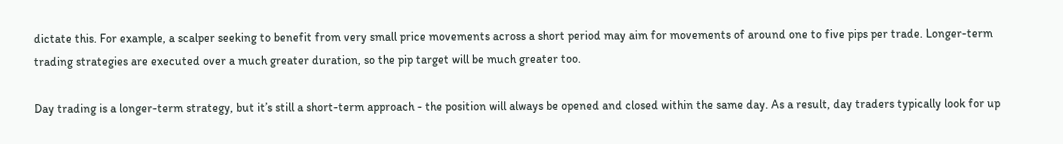dictate this. For example, a scalper seeking to benefit from very small price movements across a short period may aim for movements of around one to five pips per trade. Longer-term trading strategies are executed over a much greater duration, so the pip target will be much greater too.

Day trading is a longer-term strategy, but it’s still a short-term approach - the position will always be opened and closed within the same day. As a result, day traders typically look for up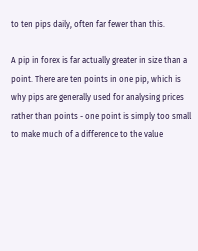to ten pips daily, often far fewer than this.

A pip in forex is far actually greater in size than a point. There are ten points in one pip, which is why pips are generally used for analysing prices rather than points - one point is simply too small to make much of a difference to the value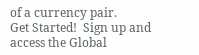of a currency pair.
Get Started!  Sign up and access the Global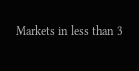Markets in less than 3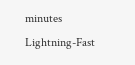minutes
Lightning-Fast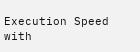Execution Speed with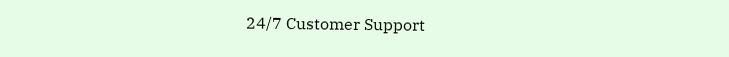24/7 Customer Support